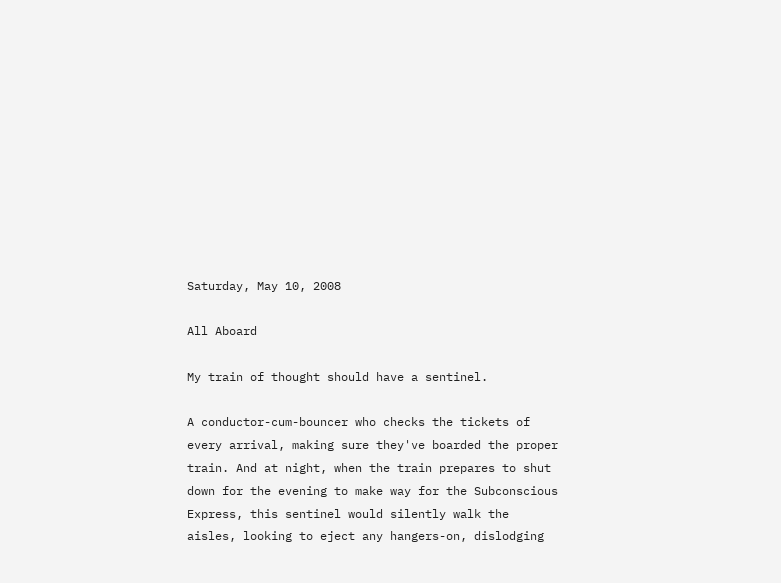Saturday, May 10, 2008

All Aboard

My train of thought should have a sentinel.

A conductor-cum-bouncer who checks the tickets of every arrival, making sure they've boarded the proper train. And at night, when the train prepares to shut down for the evening to make way for the Subconscious Express, this sentinel would silently walk the aisles, looking to eject any hangers-on, dislodging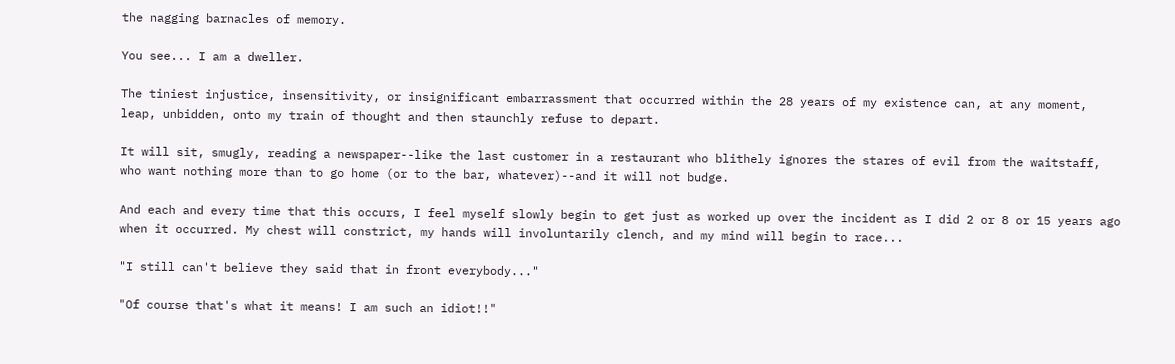the nagging barnacles of memory.

You see... I am a dweller.

The tiniest injustice, insensitivity, or insignificant embarrassment that occurred within the 28 years of my existence can, at any moment, leap, unbidden, onto my train of thought and then staunchly refuse to depart.

It will sit, smugly, reading a newspaper--like the last customer in a restaurant who blithely ignores the stares of evil from the waitstaff, who want nothing more than to go home (or to the bar, whatever)--and it will not budge.

And each and every time that this occurs, I feel myself slowly begin to get just as worked up over the incident as I did 2 or 8 or 15 years ago when it occurred. My chest will constrict, my hands will involuntarily clench, and my mind will begin to race...

"I still can't believe they said that in front everybody..."

"Of course that's what it means! I am such an idiot!!"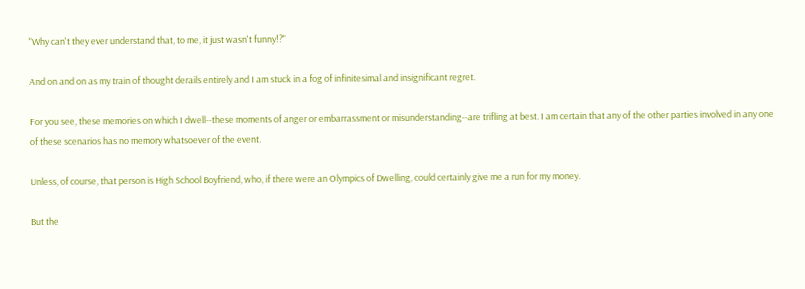"Why can't they ever understand that, to me, it just wasn't funny!?"

And on and on as my train of thought derails entirely and I am stuck in a fog of infinitesimal and insignificant regret.

For you see, these memories on which I dwell--these moments of anger or embarrassment or misunderstanding--are trifling at best. I am certain that any of the other parties involved in any one of these scenarios has no memory whatsoever of the event.

Unless, of course, that person is High School Boyfriend, who, if there were an Olympics of Dwelling, could certainly give me a run for my money.

But the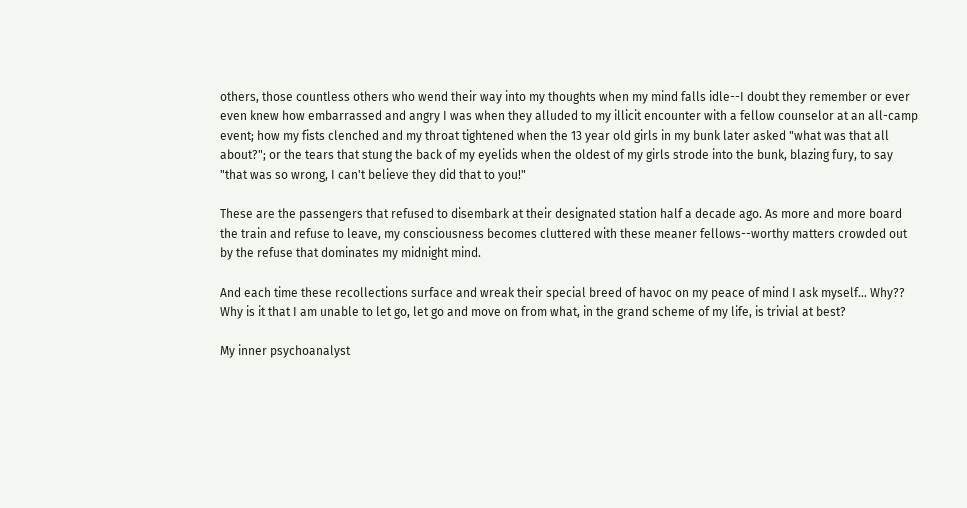others, those countless others who wend their way into my thoughts when my mind falls idle--I doubt they remember or ever even knew how embarrassed and angry I was when they alluded to my illicit encounter with a fellow counselor at an all-camp event; how my fists clenched and my throat tightened when the 13 year old girls in my bunk later asked "what was that all about?"; or the tears that stung the back of my eyelids when the oldest of my girls strode into the bunk, blazing fury, to say "that was so wrong, I can't believe they did that to you!"

These are the passengers that refused to disembark at their designated station half a decade ago. As more and more board the train and refuse to leave, my consciousness becomes cluttered with these meaner fellows--worthy matters crowded out by the refuse that dominates my midnight mind.

And each time these recollections surface and wreak their special breed of havoc on my peace of mind I ask myself... Why?? Why is it that I am unable to let go, let go and move on from what, in the grand scheme of my life, is trivial at best?

My inner psychoanalyst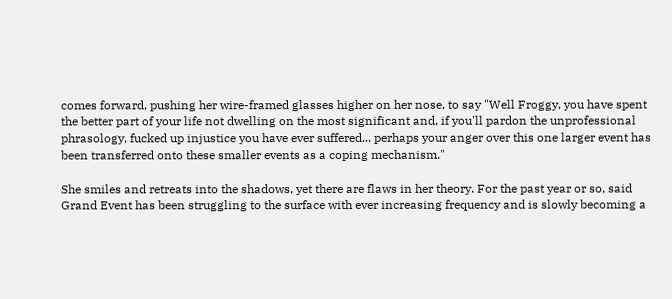comes forward, pushing her wire-framed glasses higher on her nose, to say "Well Froggy, you have spent the better part of your life not dwelling on the most significant and, if you'll pardon the unprofessional phrasology, fucked up injustice you have ever suffered... perhaps your anger over this one larger event has been transferred onto these smaller events as a coping mechanism."

She smiles and retreats into the shadows, yet there are flaws in her theory. For the past year or so, said Grand Event has been struggling to the surface with ever increasing frequency and is slowly becoming a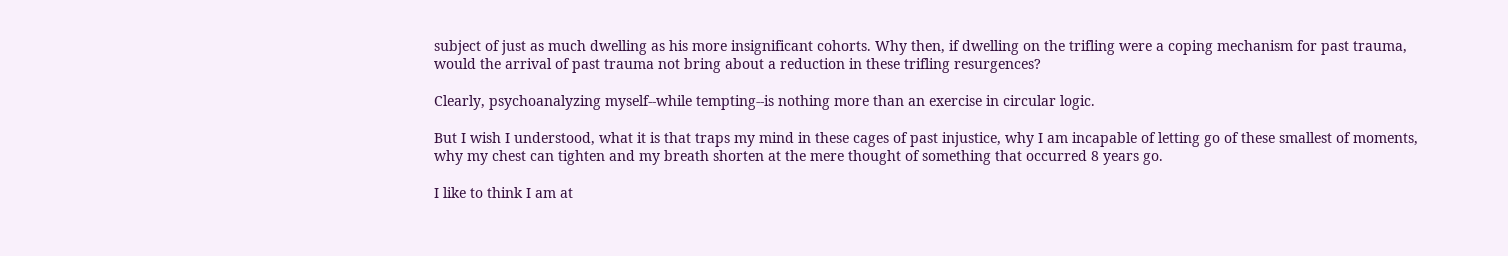subject of just as much dwelling as his more insignificant cohorts. Why then, if dwelling on the trifling were a coping mechanism for past trauma, would the arrival of past trauma not bring about a reduction in these trifling resurgences?

Clearly, psychoanalyzing myself--while tempting--is nothing more than an exercise in circular logic.

But I wish I understood, what it is that traps my mind in these cages of past injustice, why I am incapable of letting go of these smallest of moments, why my chest can tighten and my breath shorten at the mere thought of something that occurred 8 years go.

I like to think I am at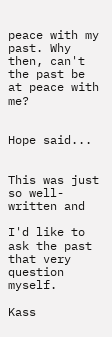peace with my past. Why then, can't the past be at peace with me?


Hope said...


This was just so well-written and

I'd like to ask the past that very question myself.

Kass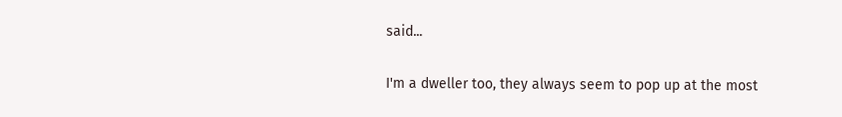said...

I'm a dweller too, they always seem to pop up at the most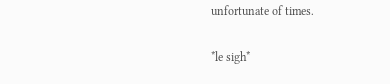unfortunate of times.

*le sigh*